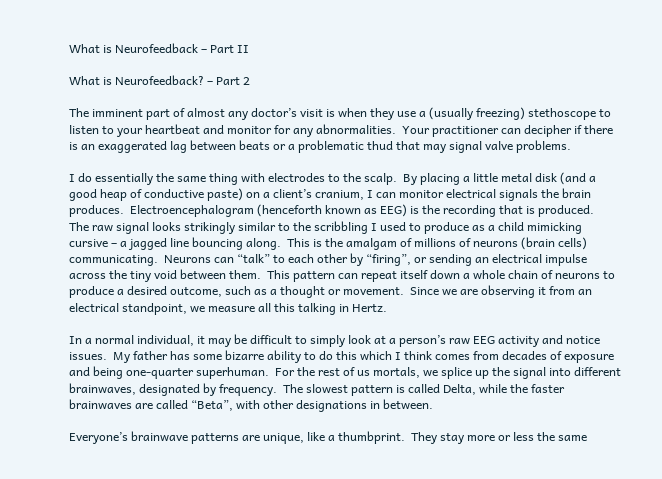What is Neurofeedback – Part II

What is Neurofeedback? – Part 2

The imminent part of almost any doctor’s visit is when they use a (usually freezing) stethoscope to listen to your heartbeat and monitor for any abnormalities.  Your practitioner can decipher if there is an exaggerated lag between beats or a problematic thud that may signal valve problems.

I do essentially the same thing with electrodes to the scalp.  By placing a little metal disk (and a good heap of conductive paste) on a client’s cranium, I can monitor electrical signals the brain produces.  Electroencephalogram (henceforth known as EEG) is the recording that is produced.    The raw signal looks strikingly similar to the scribbling I used to produce as a child mimicking cursive – a jagged line bouncing along.  This is the amalgam of millions of neurons (brain cells) communicating.  Neurons can “talk” to each other by “firing”, or sending an electrical impulse across the tiny void between them.  This pattern can repeat itself down a whole chain of neurons to produce a desired outcome, such as a thought or movement.  Since we are observing it from an electrical standpoint, we measure all this talking in Hertz.

In a normal individual, it may be difficult to simply look at a person’s raw EEG activity and notice issues.  My father has some bizarre ability to do this which I think comes from decades of exposure and being one-quarter superhuman.  For the rest of us mortals, we splice up the signal into different brainwaves, designated by frequency.  The slowest pattern is called Delta, while the faster brainwaves are called “Beta”, with other designations in between.

Everyone’s brainwave patterns are unique, like a thumbprint.  They stay more or less the same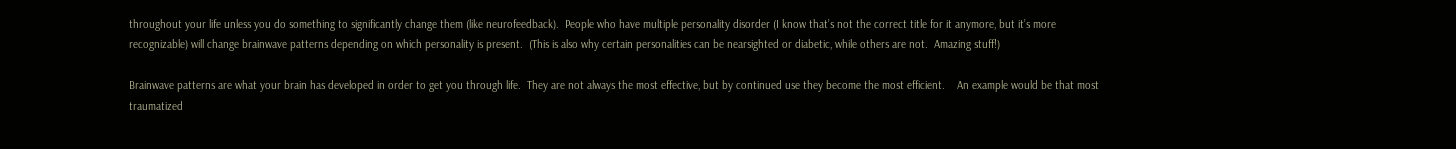throughout your life unless you do something to significantly change them (like neurofeedback).  People who have multiple personality disorder (I know that’s not the correct title for it anymore, but it’s more recognizable) will change brainwave patterns depending on which personality is present.  (This is also why certain personalities can be nearsighted or diabetic, while others are not.  Amazing stuff!)

Brainwave patterns are what your brain has developed in order to get you through life.  They are not always the most effective, but by continued use they become the most efficient.    An example would be that most traumatized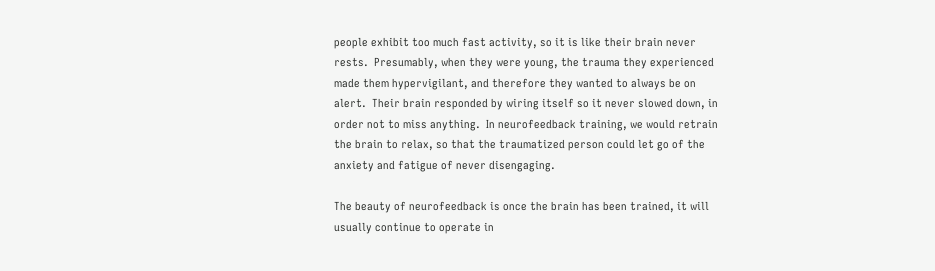people exhibit too much fast activity, so it is like their brain never rests.  Presumably, when they were young, the trauma they experienced made them hypervigilant, and therefore they wanted to always be on alert.  Their brain responded by wiring itself so it never slowed down, in order not to miss anything.  In neurofeedback training, we would retrain the brain to relax, so that the traumatized person could let go of the anxiety and fatigue of never disengaging.

The beauty of neurofeedback is once the brain has been trained, it will usually continue to operate in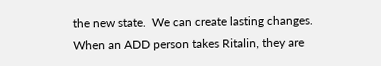the new state.  We can create lasting changes.  When an ADD person takes Ritalin, they are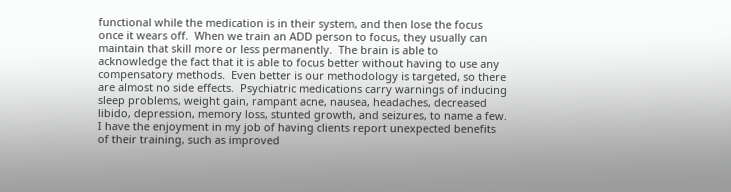functional while the medication is in their system, and then lose the focus once it wears off.  When we train an ADD person to focus, they usually can maintain that skill more or less permanently.  The brain is able to acknowledge the fact that it is able to focus better without having to use any compensatory methods.  Even better is our methodology is targeted, so there are almost no side effects.  Psychiatric medications carry warnings of inducing sleep problems, weight gain, rampant acne, nausea, headaches, decreased libido, depression, memory loss, stunted growth, and seizures, to name a few.  I have the enjoyment in my job of having clients report unexpected benefits of their training, such as improved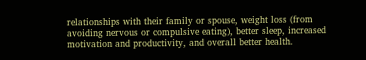relationships with their family or spouse, weight loss (from avoiding nervous or compulsive eating), better sleep, increased motivation and productivity, and overall better health.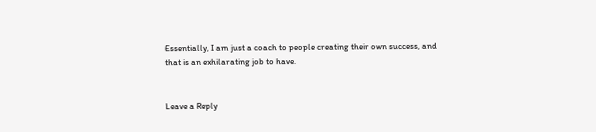Essentially, I am just a coach to people creating their own success, and that is an exhilarating job to have.


Leave a Reply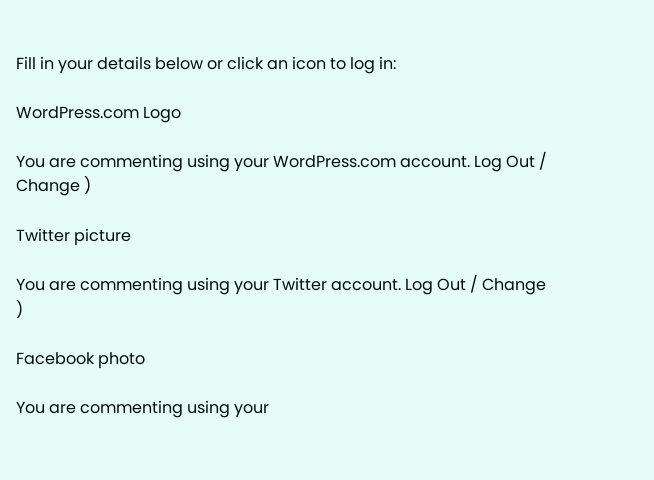Fill in your details below or click an icon to log in:

WordPress.com Logo

You are commenting using your WordPress.com account. Log Out / Change )

Twitter picture

You are commenting using your Twitter account. Log Out / Change )

Facebook photo

You are commenting using your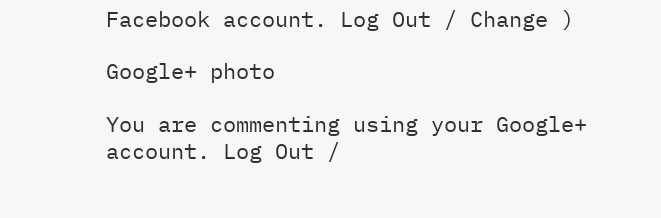Facebook account. Log Out / Change )

Google+ photo

You are commenting using your Google+ account. Log Out /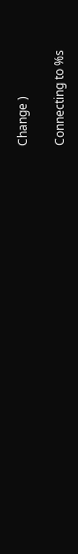Change )

Connecting to %s